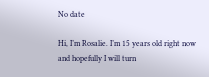No date

Hi, I’m Rosalie. I’m 15 years old right now and hopefully I will turn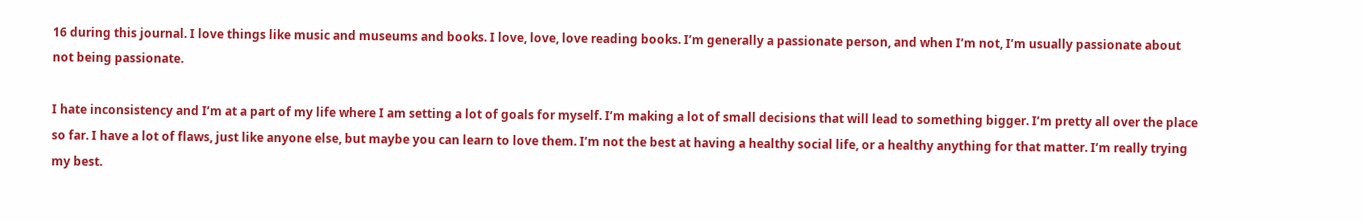16 during this journal. I love things like music and museums and books. I love, love, love reading books. I’m generally a passionate person, and when I’m not, I’m usually passionate about not being passionate.

I hate inconsistency and I’m at a part of my life where I am setting a lot of goals for myself. I’m making a lot of small decisions that will lead to something bigger. I’m pretty all over the place so far. I have a lot of flaws, just like anyone else, but maybe you can learn to love them. I’m not the best at having a healthy social life, or a healthy anything for that matter. I’m really trying my best.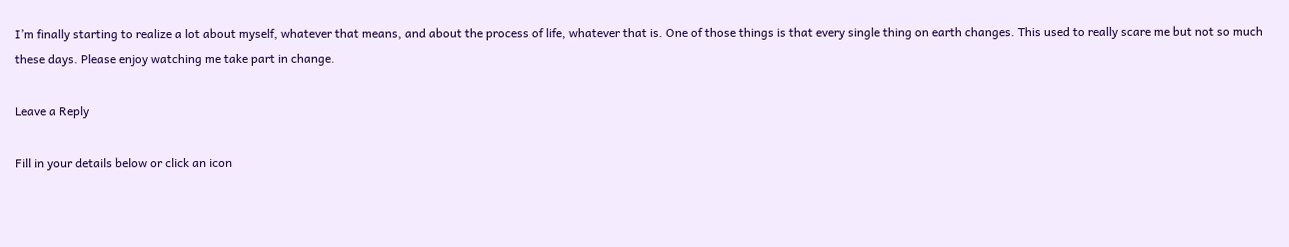I’m finally starting to realize a lot about myself, whatever that means, and about the process of life, whatever that is. One of those things is that every single thing on earth changes. This used to really scare me but not so much these days. Please enjoy watching me take part in change.

Leave a Reply

Fill in your details below or click an icon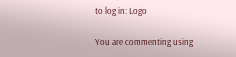to log in: Logo

You are commenting using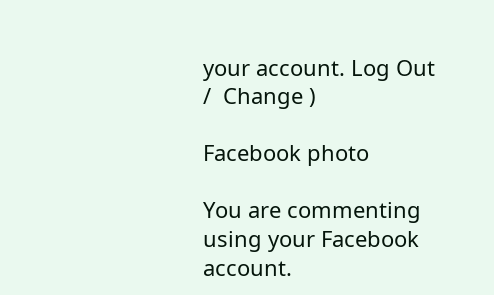your account. Log Out /  Change )

Facebook photo

You are commenting using your Facebook account.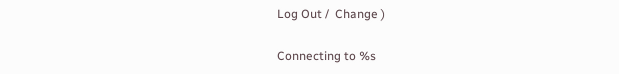Log Out /  Change )

Connecting to %s